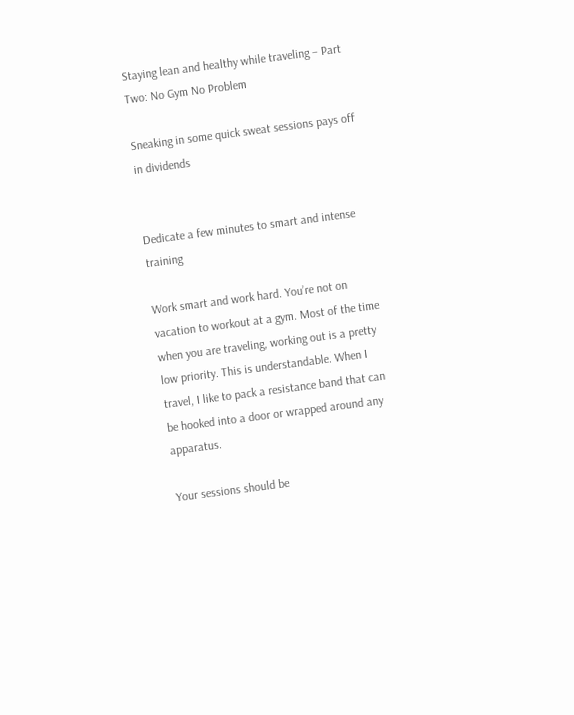Staying lean and healthy while traveling – Part Two: No Gym No Problem

Sneaking in some quick sweat sessions pays off in dividends


Dedicate a few minutes to smart and intense training

Work smart and work hard. You’re not on vacation to workout at a gym. Most of the time when you are traveling, working out is a pretty low priority. This is understandable. When I travel, I like to pack a resistance band that can be hooked into a door or wrapped around any apparatus.

Your sessions should be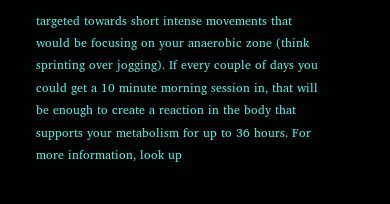targeted towards short intense movements that would be focusing on your anaerobic zone (think sprinting over jogging). If every couple of days you could get a 10 minute morning session in, that will be enough to create a reaction in the body that supports your metabolism for up to 36 hours. For more information, look up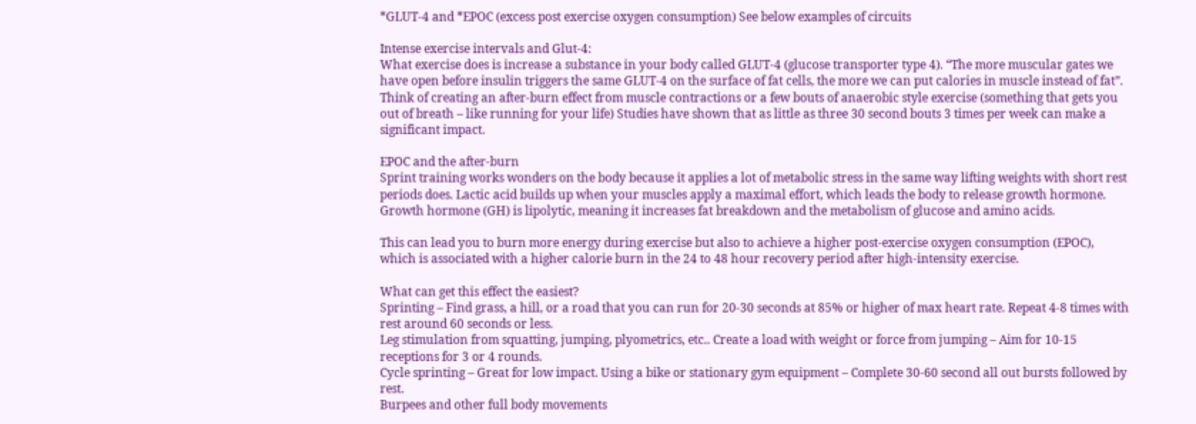*GLUT-4 and *EPOC (excess post exercise oxygen consumption) See below examples of circuits

Intense exercise intervals and Glut-4:
What exercise does is increase a substance in your body called GLUT-4 (glucose transporter type 4). “The more muscular gates we have open before insulin triggers the same GLUT-4 on the surface of fat cells, the more we can put calories in muscle instead of fat”. Think of creating an after-burn effect from muscle contractions or a few bouts of anaerobic style exercise (something that gets you out of breath – like running for your life) Studies have shown that as little as three 30 second bouts 3 times per week can make a significant impact.

EPOC and the after-burn
Sprint training works wonders on the body because it applies a lot of metabolic stress in the same way lifting weights with short rest periods does. Lactic acid builds up when your muscles apply a maximal effort, which leads the body to release growth hormone. Growth hormone (GH) is lipolytic, meaning it increases fat breakdown and the metabolism of glucose and amino acids.

This can lead you to burn more energy during exercise but also to achieve a higher post-exercise oxygen consumption (EPOC), which is associated with a higher calorie burn in the 24 to 48 hour recovery period after high-intensity exercise.

What can get this effect the easiest?
Sprinting – Find grass, a hill, or a road that you can run for 20-30 seconds at 85% or higher of max heart rate. Repeat 4-8 times with rest around 60 seconds or less.
Leg stimulation from squatting, jumping, plyometrics, etc.. Create a load with weight or force from jumping – Aim for 10-15 receptions for 3 or 4 rounds.
Cycle sprinting – Great for low impact. Using a bike or stationary gym equipment – Complete 30-60 second all out bursts followed by rest.
Burpees and other full body movements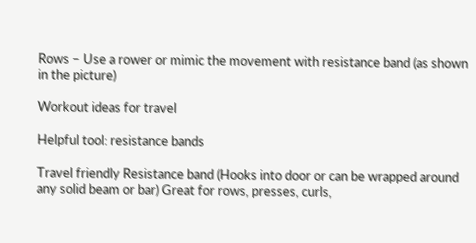Rows – Use a rower or mimic the movement with resistance band (as shown in the picture)

Workout ideas for travel

Helpful tool: resistance bands

Travel friendly Resistance band (Hooks into door or can be wrapped around any solid beam or bar) Great for rows, presses, curls,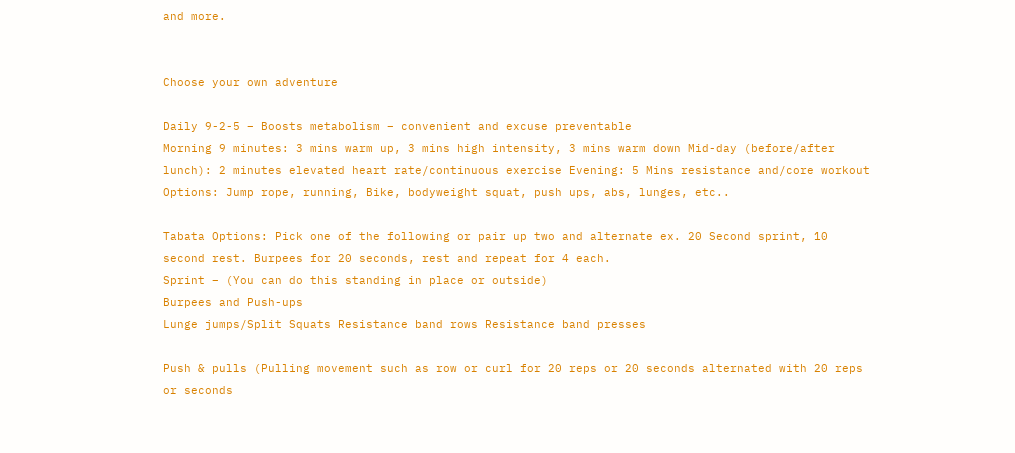and more.


Choose your own adventure

Daily 9-2-5 – Boosts metabolism – convenient and excuse preventable
Morning 9 minutes: 3 mins warm up, 3 mins high intensity, 3 mins warm down Mid-day (before/after lunch): 2 minutes elevated heart rate/continuous exercise Evening: 5 Mins resistance and/core workout
Options: Jump rope, running, Bike, bodyweight squat, push ups, abs, lunges, etc..

Tabata Options: Pick one of the following or pair up two and alternate ex. 20 Second sprint, 10 second rest. Burpees for 20 seconds, rest and repeat for 4 each.
Sprint – (You can do this standing in place or outside)
Burpees and Push-ups
Lunge jumps/Split Squats Resistance band rows Resistance band presses

Push & pulls (Pulling movement such as row or curl for 20 reps or 20 seconds alternated with 20 reps or seconds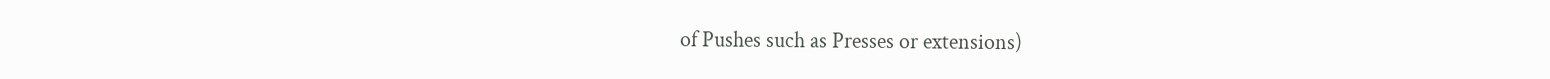of Pushes such as Presses or extensions)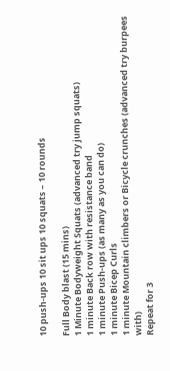10 push-ups 10 sit ups 10 squats – 10 rounds

Full Body blast (15 mins)
1 Minute Bodyweight Squats (advanced try jump squats)
1 minute Back row with resistance band
1 minute Push-ups (as many as you can do)
1 minute Bicep Curls
1 minute Mountain climbers or Bicycle crunches (advanced try burpees with)
Repeat for 3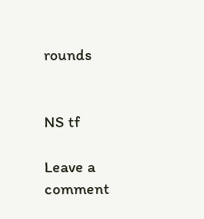rounds


NS tf

Leave a comment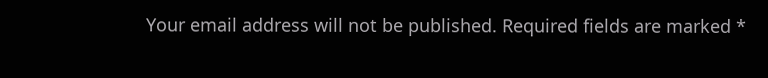Your email address will not be published. Required fields are marked *